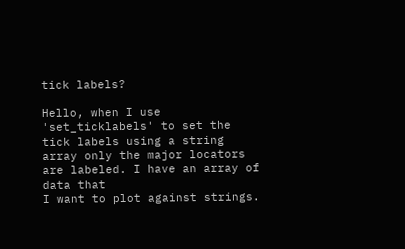tick labels?

Hello, when I use 'set_ticklabels' to set the tick labels using a string
array only the major locators are labeled. I have an array of data that
I want to plot against strings.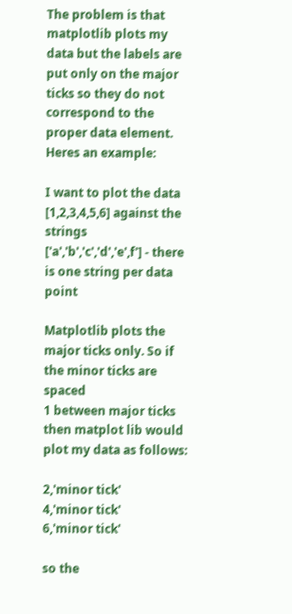The problem is that matplotlib plots my
data but the labels are put only on the major ticks so they do not
correspond to the proper data element. Heres an example:

I want to plot the data [1,2,3,4,5,6] against the strings
['a','b','c','d','e',f'] - there is one string per data point

Matplotlib plots the major ticks only. So if the minor ticks are spaced
1 between major ticks then matplot lib would plot my data as follows:

2,'minor tick'
4,'minor tick'
6,'minor tick'

so the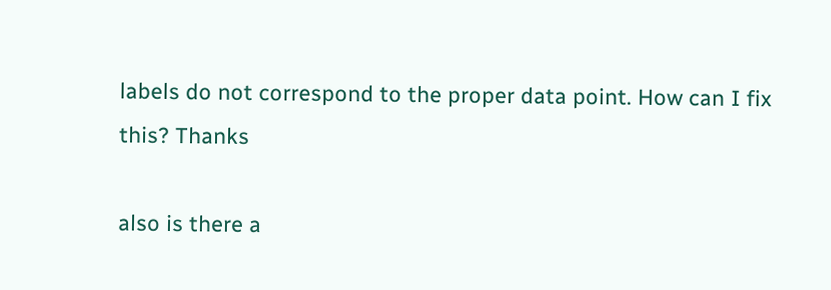labels do not correspond to the proper data point. How can I fix
this? Thanks

also is there a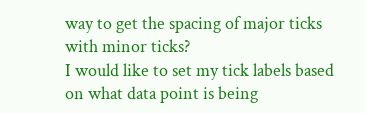way to get the spacing of major ticks with minor ticks?
I would like to set my tick labels based on what data point is being